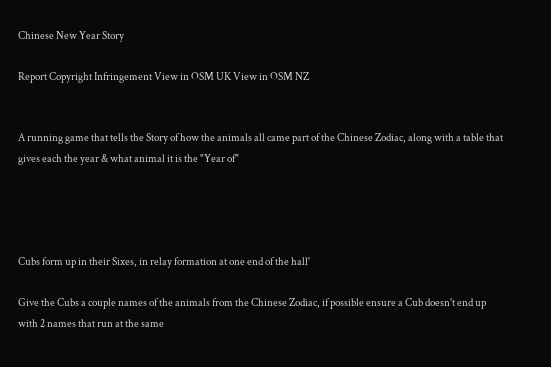Chinese New Year Story

Report Copyright Infringement View in OSM UK View in OSM NZ


A running game that tells the Story of how the animals all came part of the Chinese Zodiac, along with a table that gives each the year & what animal it is the "Year of"




Cubs form up in their Sixes, in relay formation at one end of the hall'

Give the Cubs a couple names of the animals from the Chinese Zodiac, if possible ensure a Cub doesn't end up with 2 names that run at the same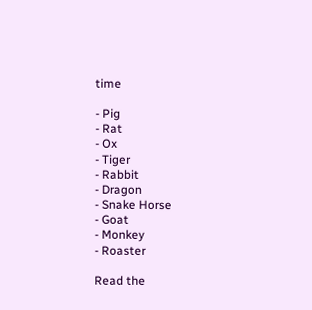time

- Pig
- Rat
- Ox
- Tiger
- Rabbit
- Dragon
- Snake Horse
- Goat
- Monkey
- Roaster

Read the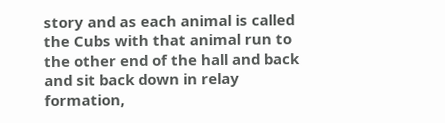story and as each animal is called the Cubs with that animal run to the other end of the hall and back and sit back down in relay formation,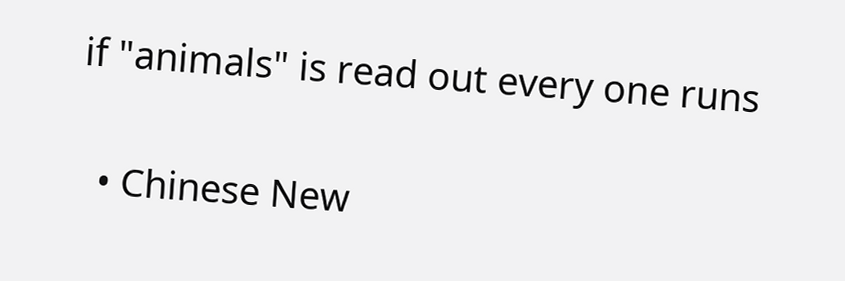if "animals" is read out every one runs


  • Chinese New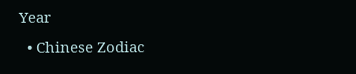Year
  • Chinese Zodiac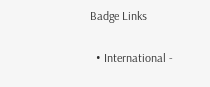Badge Links

  • International -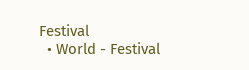Festival
  • World - Festival